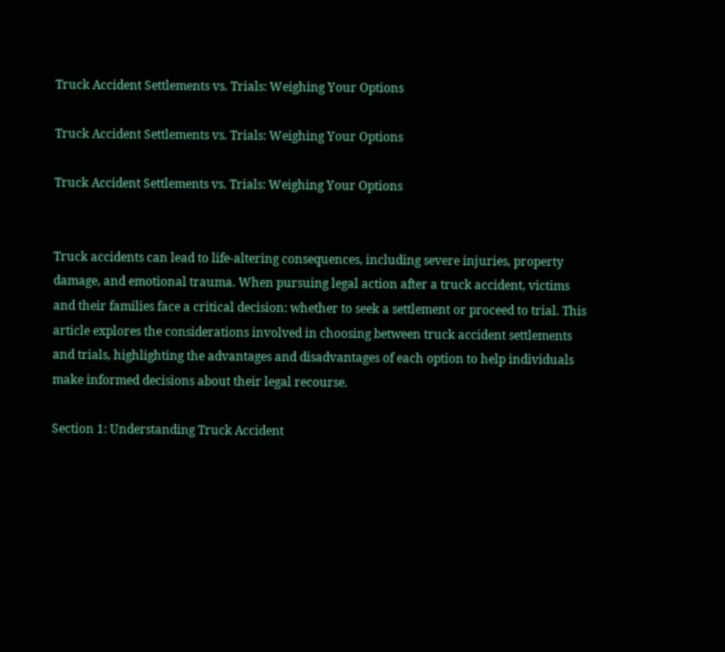Truck Accident Settlements vs. Trials: Weighing Your Options

Truck Accident Settlements vs. Trials: Weighing Your Options

Truck Accident Settlements vs. Trials: Weighing Your Options


Truck accidents can lead to life-altering consequences, including severe injuries, property damage, and emotional trauma. When pursuing legal action after a truck accident, victims and their families face a critical decision: whether to seek a settlement or proceed to trial. This article explores the considerations involved in choosing between truck accident settlements and trials, highlighting the advantages and disadvantages of each option to help individuals make informed decisions about their legal recourse.

Section 1: Understanding Truck Accident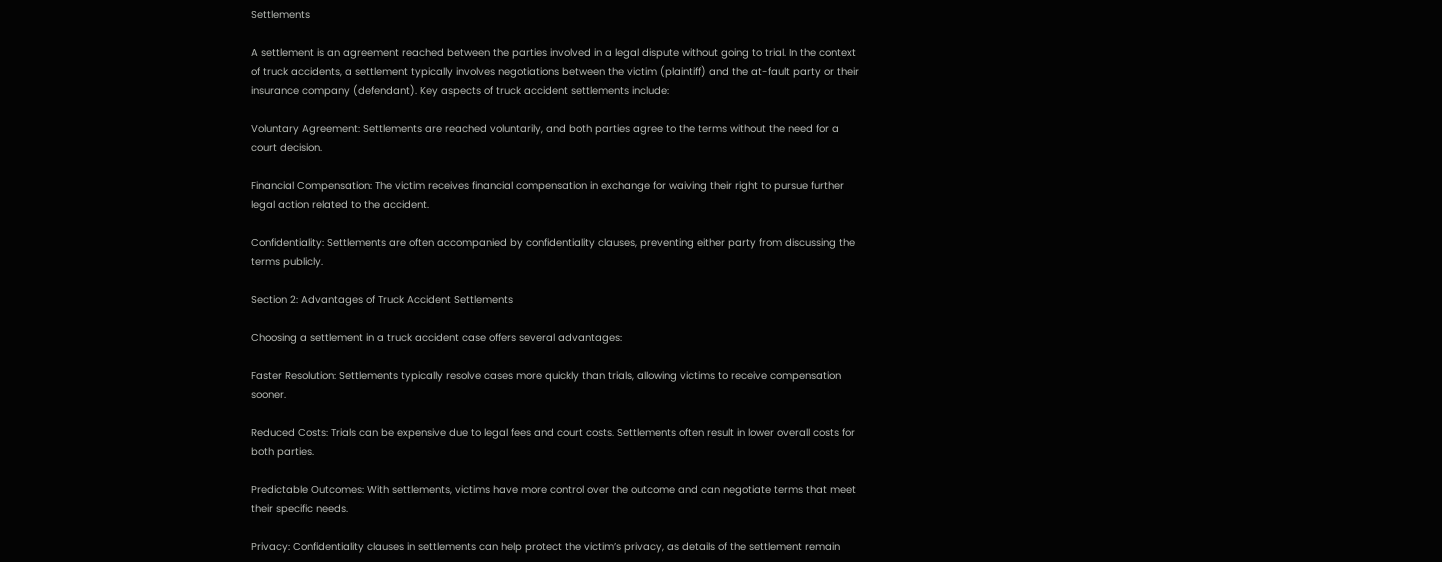Settlements

A settlement is an agreement reached between the parties involved in a legal dispute without going to trial. In the context of truck accidents, a settlement typically involves negotiations between the victim (plaintiff) and the at-fault party or their insurance company (defendant). Key aspects of truck accident settlements include:

Voluntary Agreement: Settlements are reached voluntarily, and both parties agree to the terms without the need for a court decision.

Financial Compensation: The victim receives financial compensation in exchange for waiving their right to pursue further legal action related to the accident.

Confidentiality: Settlements are often accompanied by confidentiality clauses, preventing either party from discussing the terms publicly.

Section 2: Advantages of Truck Accident Settlements

Choosing a settlement in a truck accident case offers several advantages:

Faster Resolution: Settlements typically resolve cases more quickly than trials, allowing victims to receive compensation sooner.

Reduced Costs: Trials can be expensive due to legal fees and court costs. Settlements often result in lower overall costs for both parties.

Predictable Outcomes: With settlements, victims have more control over the outcome and can negotiate terms that meet their specific needs.

Privacy: Confidentiality clauses in settlements can help protect the victim’s privacy, as details of the settlement remain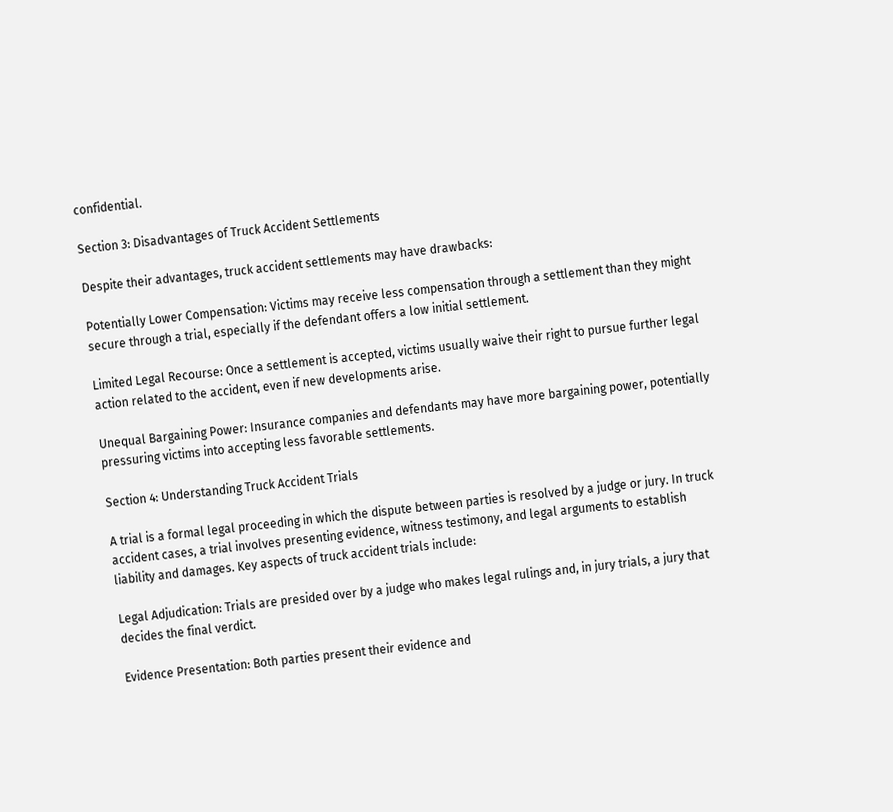confidential.

Section 3: Disadvantages of Truck Accident Settlements

Despite their advantages, truck accident settlements may have drawbacks:

Potentially Lower Compensation: Victims may receive less compensation through a settlement than they might secure through a trial, especially if the defendant offers a low initial settlement.

Limited Legal Recourse: Once a settlement is accepted, victims usually waive their right to pursue further legal action related to the accident, even if new developments arise.

Unequal Bargaining Power: Insurance companies and defendants may have more bargaining power, potentially pressuring victims into accepting less favorable settlements.

Section 4: Understanding Truck Accident Trials

A trial is a formal legal proceeding in which the dispute between parties is resolved by a judge or jury. In truck accident cases, a trial involves presenting evidence, witness testimony, and legal arguments to establish liability and damages. Key aspects of truck accident trials include:

Legal Adjudication: Trials are presided over by a judge who makes legal rulings and, in jury trials, a jury that decides the final verdict.

Evidence Presentation: Both parties present their evidence and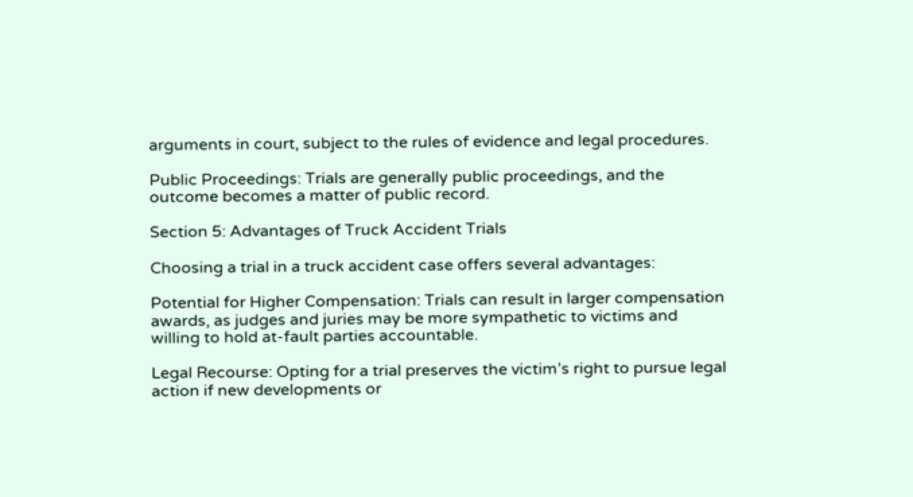arguments in court, subject to the rules of evidence and legal procedures.

Public Proceedings: Trials are generally public proceedings, and the outcome becomes a matter of public record.

Section 5: Advantages of Truck Accident Trials

Choosing a trial in a truck accident case offers several advantages:

Potential for Higher Compensation: Trials can result in larger compensation awards, as judges and juries may be more sympathetic to victims and willing to hold at-fault parties accountable.

Legal Recourse: Opting for a trial preserves the victim’s right to pursue legal action if new developments or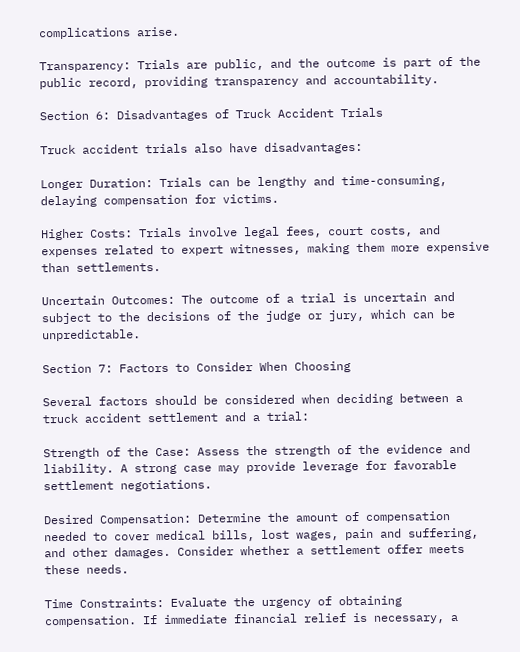complications arise.

Transparency: Trials are public, and the outcome is part of the public record, providing transparency and accountability.

Section 6: Disadvantages of Truck Accident Trials

Truck accident trials also have disadvantages:

Longer Duration: Trials can be lengthy and time-consuming, delaying compensation for victims.

Higher Costs: Trials involve legal fees, court costs, and expenses related to expert witnesses, making them more expensive than settlements.

Uncertain Outcomes: The outcome of a trial is uncertain and subject to the decisions of the judge or jury, which can be unpredictable.

Section 7: Factors to Consider When Choosing

Several factors should be considered when deciding between a truck accident settlement and a trial:

Strength of the Case: Assess the strength of the evidence and liability. A strong case may provide leverage for favorable settlement negotiations.

Desired Compensation: Determine the amount of compensation needed to cover medical bills, lost wages, pain and suffering, and other damages. Consider whether a settlement offer meets these needs.

Time Constraints: Evaluate the urgency of obtaining compensation. If immediate financial relief is necessary, a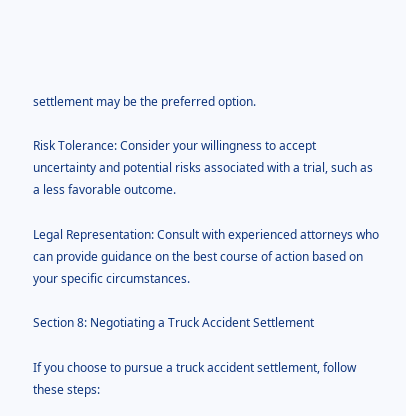settlement may be the preferred option.

Risk Tolerance: Consider your willingness to accept uncertainty and potential risks associated with a trial, such as a less favorable outcome.

Legal Representation: Consult with experienced attorneys who can provide guidance on the best course of action based on your specific circumstances.

Section 8: Negotiating a Truck Accident Settlement

If you choose to pursue a truck accident settlement, follow these steps: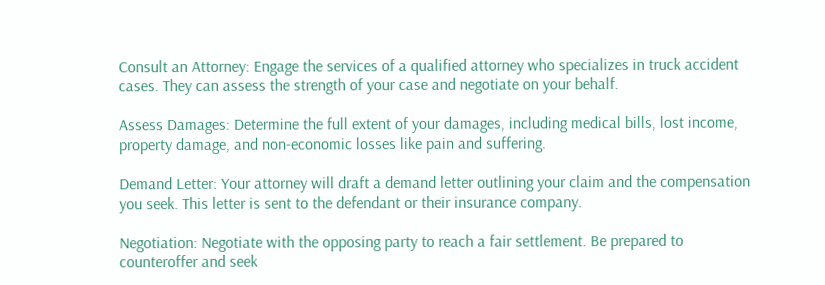Consult an Attorney: Engage the services of a qualified attorney who specializes in truck accident cases. They can assess the strength of your case and negotiate on your behalf.

Assess Damages: Determine the full extent of your damages, including medical bills, lost income, property damage, and non-economic losses like pain and suffering.

Demand Letter: Your attorney will draft a demand letter outlining your claim and the compensation you seek. This letter is sent to the defendant or their insurance company.

Negotiation: Negotiate with the opposing party to reach a fair settlement. Be prepared to counteroffer and seek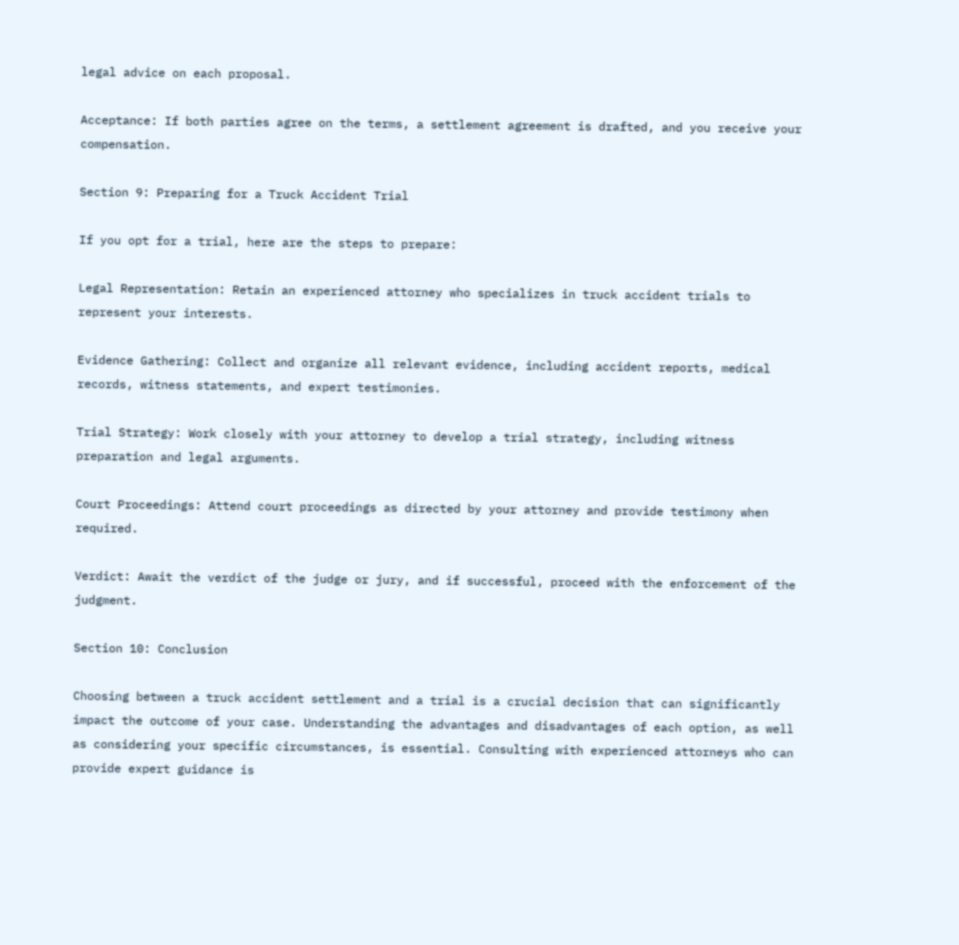legal advice on each proposal.

Acceptance: If both parties agree on the terms, a settlement agreement is drafted, and you receive your compensation.

Section 9: Preparing for a Truck Accident Trial

If you opt for a trial, here are the steps to prepare:

Legal Representation: Retain an experienced attorney who specializes in truck accident trials to represent your interests.

Evidence Gathering: Collect and organize all relevant evidence, including accident reports, medical records, witness statements, and expert testimonies.

Trial Strategy: Work closely with your attorney to develop a trial strategy, including witness preparation and legal arguments.

Court Proceedings: Attend court proceedings as directed by your attorney and provide testimony when required.

Verdict: Await the verdict of the judge or jury, and if successful, proceed with the enforcement of the judgment.

Section 10: Conclusion

Choosing between a truck accident settlement and a trial is a crucial decision that can significantly impact the outcome of your case. Understanding the advantages and disadvantages of each option, as well as considering your specific circumstances, is essential. Consulting with experienced attorneys who can provide expert guidance is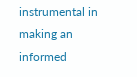instrumental in making an informed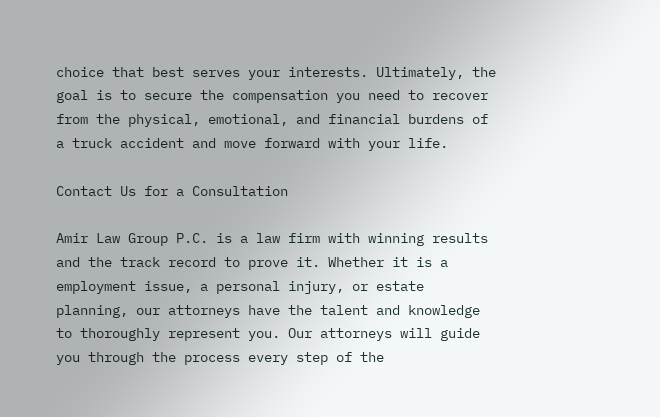choice that best serves your interests. Ultimately, the goal is to secure the compensation you need to recover from the physical, emotional, and financial burdens of a truck accident and move forward with your life.

Contact Us for a Consultation

Amir Law Group P.C. is a law firm with winning results and the track record to prove it. Whether it is a employment issue, a personal injury, or estate planning, our attorneys have the talent and knowledge to thoroughly represent you. Our attorneys will guide you through the process every step of the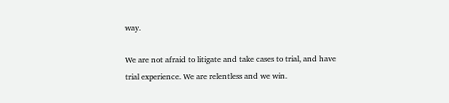way.

We are not afraid to litigate and take cases to trial, and have trial experience. We are relentless and we win.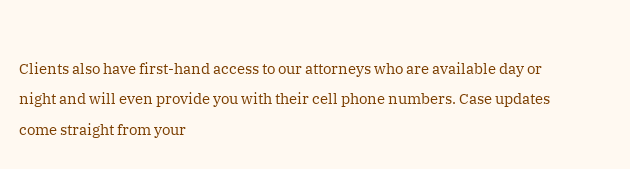Clients also have first-hand access to our attorneys who are available day or night and will even provide you with their cell phone numbers. Case updates come straight from your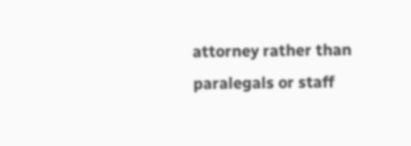attorney rather than paralegals or staff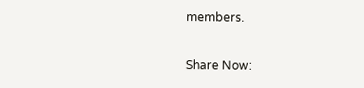members.

Share Now: